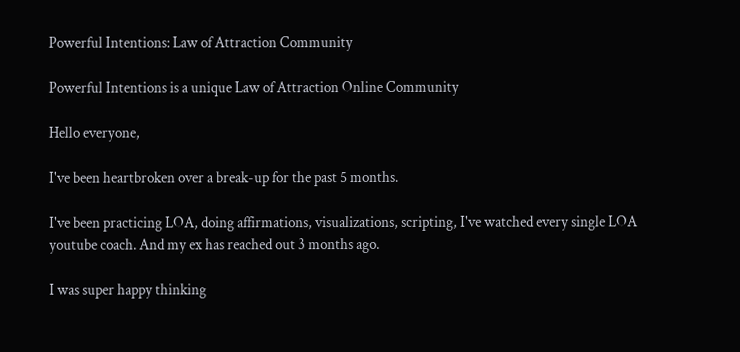Powerful Intentions: Law of Attraction Community

Powerful Intentions is a unique Law of Attraction Online Community

Hello everyone,

I've been heartbroken over a break-up for the past 5 months.

I've been practicing LOA, doing affirmations, visualizations, scripting, I've watched every single LOA youtube coach. And my ex has reached out 3 months ago.

I was super happy thinking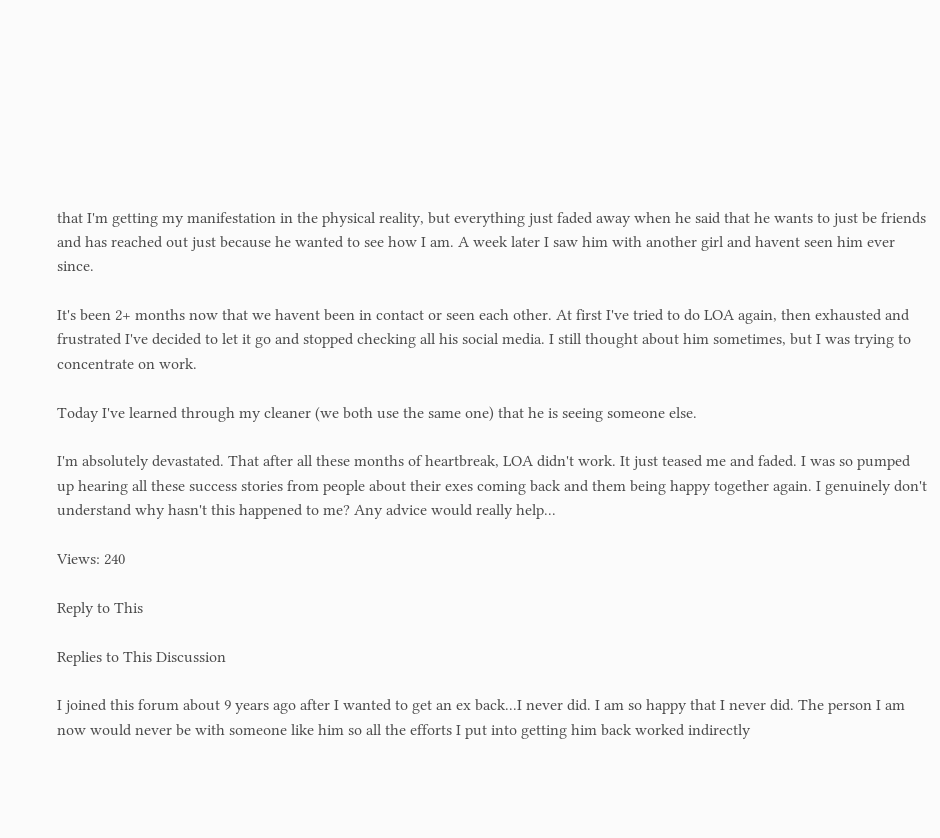that I'm getting my manifestation in the physical reality, but everything just faded away when he said that he wants to just be friends and has reached out just because he wanted to see how I am. A week later I saw him with another girl and havent seen him ever since.

It's been 2+ months now that we havent been in contact or seen each other. At first I've tried to do LOA again, then exhausted and frustrated I've decided to let it go and stopped checking all his social media. I still thought about him sometimes, but I was trying to concentrate on work.

Today I've learned through my cleaner (we both use the same one) that he is seeing someone else.

I'm absolutely devastated. That after all these months of heartbreak, LOA didn't work. It just teased me and faded. I was so pumped up hearing all these success stories from people about their exes coming back and them being happy together again. I genuinely don't understand why hasn't this happened to me? Any advice would really help...

Views: 240

Reply to This

Replies to This Discussion

I joined this forum about 9 years ago after I wanted to get an ex back...I never did. I am so happy that I never did. The person I am now would never be with someone like him so all the efforts I put into getting him back worked indirectly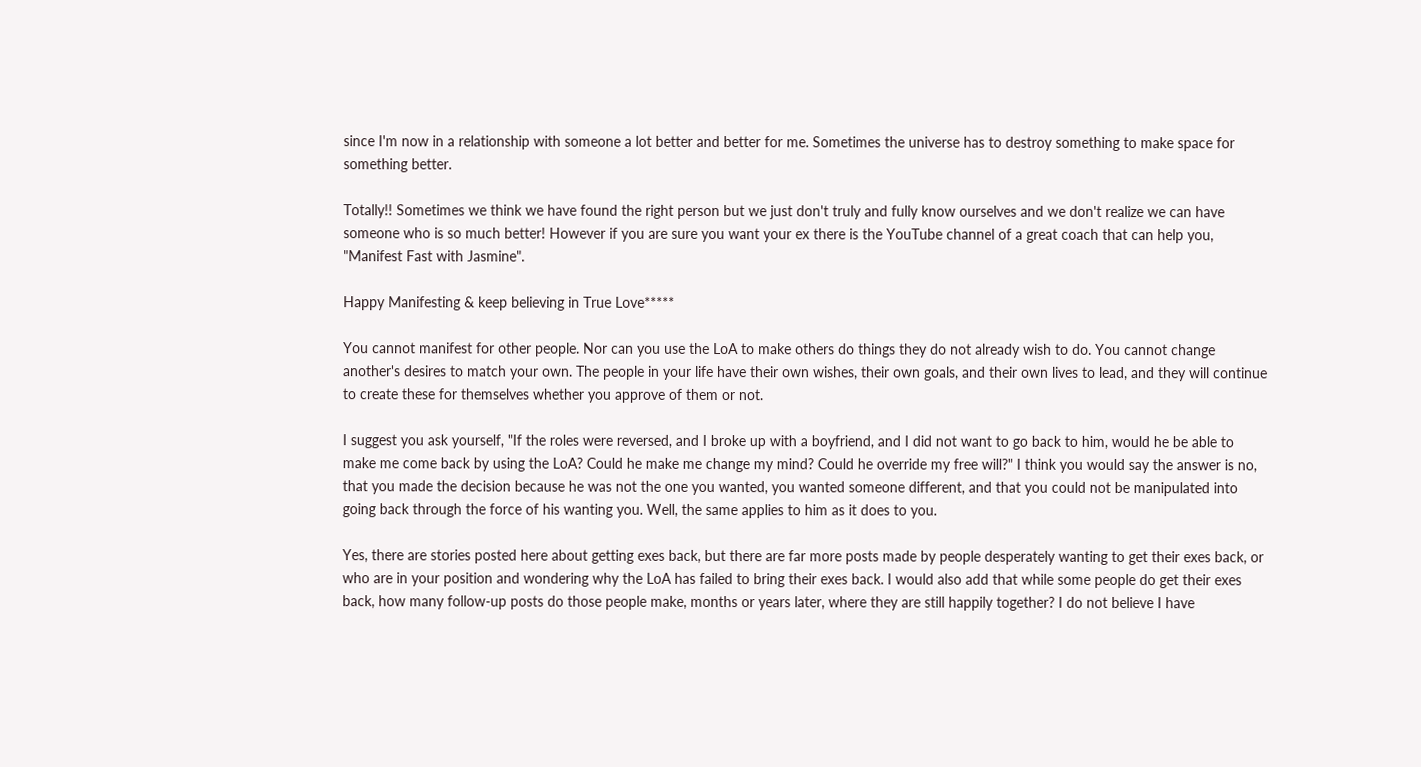since I'm now in a relationship with someone a lot better and better for me. Sometimes the universe has to destroy something to make space for something better.

Totally!! Sometimes we think we have found the right person but we just don't truly and fully know ourselves and we don't realize we can have someone who is so much better! However if you are sure you want your ex there is the YouTube channel of a great coach that can help you, "Manifest Fast with Jasmine".

Happy Manifesting & keep believing in True Love*****

You cannot manifest for other people. Nor can you use the LoA to make others do things they do not already wish to do. You cannot change another's desires to match your own. The people in your life have their own wishes, their own goals, and their own lives to lead, and they will continue to create these for themselves whether you approve of them or not.

I suggest you ask yourself, "If the roles were reversed, and I broke up with a boyfriend, and I did not want to go back to him, would he be able to make me come back by using the LoA? Could he make me change my mind? Could he override my free will?" I think you would say the answer is no, that you made the decision because he was not the one you wanted, you wanted someone different, and that you could not be manipulated into going back through the force of his wanting you. Well, the same applies to him as it does to you.

Yes, there are stories posted here about getting exes back, but there are far more posts made by people desperately wanting to get their exes back, or who are in your position and wondering why the LoA has failed to bring their exes back. I would also add that while some people do get their exes back, how many follow-up posts do those people make, months or years later, where they are still happily together? I do not believe I have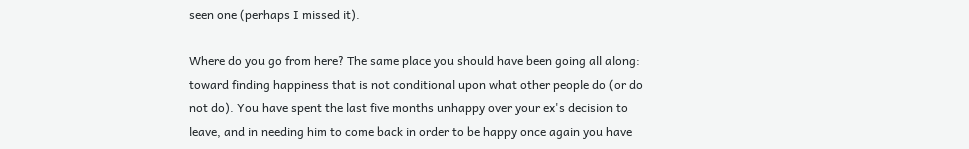seen one (perhaps I missed it).

Where do you go from here? The same place you should have been going all along: toward finding happiness that is not conditional upon what other people do (or do not do). You have spent the last five months unhappy over your ex's decision to leave, and in needing him to come back in order to be happy once again you have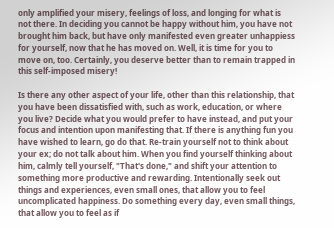only amplified your misery, feelings of loss, and longing for what is not there. In deciding you cannot be happy without him, you have not brought him back, but have only manifested even greater unhappiess for yourself, now that he has moved on. Well, it is time for you to move on, too. Certainly, you deserve better than to remain trapped in this self-imposed misery!

Is there any other aspect of your life, other than this relationship, that you have been dissatisfied with, such as work, education, or where you live? Decide what you would prefer to have instead, and put your focus and intention upon manifesting that. If there is anything fun you have wished to learn, go do that. Re-train yourself not to think about your ex; do not talk about him. When you find yourself thinking about him, calmly tell yourself, "That's done," and shift your attention to something more productive and rewarding. Intentionally seek out things and experiences, even small ones, that allow you to feel uncomplicated happiness. Do something every day, even small things, that allow you to feel as if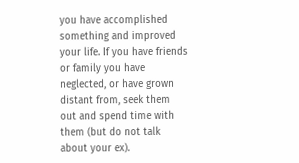you have accomplished something and improved your life. If you have friends or family you have neglected, or have grown distant from, seek them out and spend time with them (but do not talk about your ex).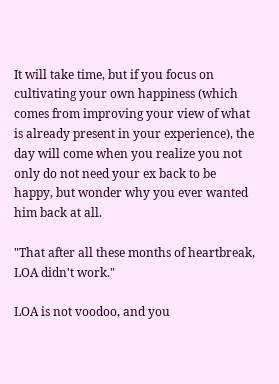It will take time, but if you focus on cultivating your own happiness (which comes from improving your view of what is already present in your experience), the day will come when you realize you not only do not need your ex back to be happy, but wonder why you ever wanted him back at all.

"That after all these months of heartbreak, LOA didn't work."

LOA is not voodoo, and you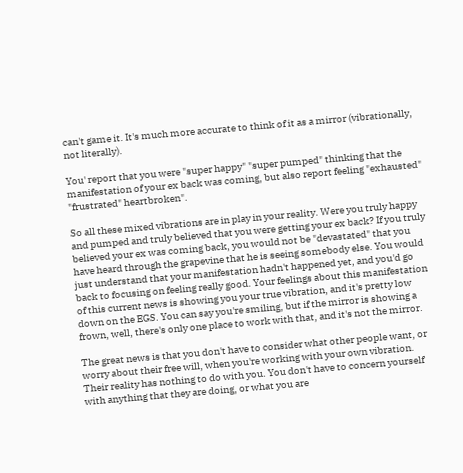can't game it. It's much more accurate to think of it as a mirror (vibrationally, not literally).

You' report that you were "super happy" "super pumped" thinking that the manifestation of your ex back was coming, but also report feeling "exhausted" "frustrated" heartbroken".

So all these mixed vibrations are in play in your reality. Were you truly happy and pumped and truly believed that you were getting your ex back? If you truly believed your ex was coming back, you would not be "devastated" that you have heard through the grapevine that he is seeing somebody else. You would just understand that your manifestation hadn't happened yet, and you'd go back to focusing on feeling really good. Your feelings about this manifestation of this current news is showing you your true vibration, and it's pretty low down on the EGS. You can say you're smiling, but if the mirror is showing a frown, well, there's only one place to work with that, and it's not the mirror.

The great news is that you don't have to consider what other people want, or worry about their free will, when you're working with your own vibration. Their reality has nothing to do with you. You don't have to concern yourself with anything that they are doing, or what you are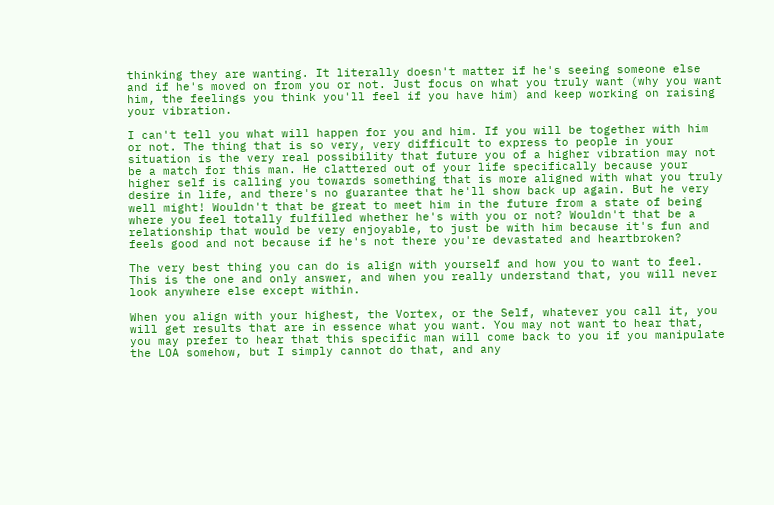thinking they are wanting. It literally doesn't matter if he's seeing someone else and if he's moved on from you or not. Just focus on what you truly want (why you want him, the feelings you think you'll feel if you have him) and keep working on raising your vibration.

I can't tell you what will happen for you and him. If you will be together with him or not. The thing that is so very, very difficult to express to people in your situation is the very real possibility that future you of a higher vibration may not be a match for this man. He clattered out of your life specifically because your higher self is calling you towards something that is more aligned with what you truly desire in life, and there's no guarantee that he'll show back up again. But he very well might! Wouldn't that be great to meet him in the future from a state of being where you feel totally fulfilled whether he's with you or not? Wouldn't that be a relationship that would be very enjoyable, to just be with him because it's fun and feels good and not because if he's not there you're devastated and heartbroken?

The very best thing you can do is align with yourself and how you to want to feel. This is the one and only answer, and when you really understand that, you will never look anywhere else except within.

When you align with your highest, the Vortex, or the Self, whatever you call it, you will get results that are in essence what you want. You may not want to hear that, you may prefer to hear that this specific man will come back to you if you manipulate the LOA somehow, but I simply cannot do that, and any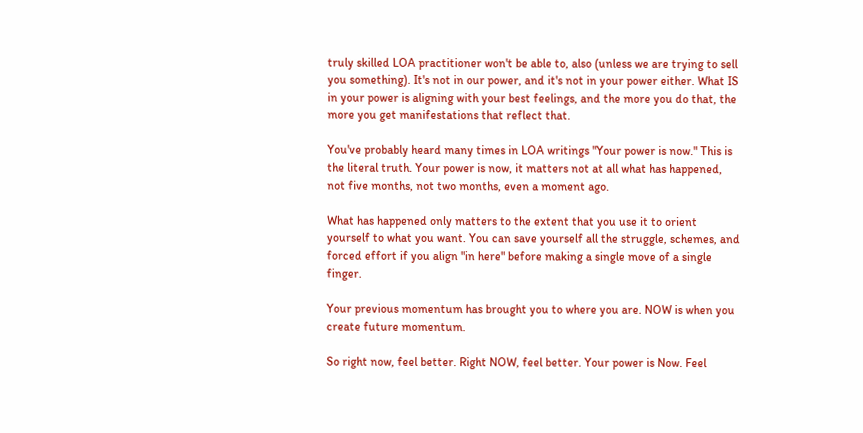truly skilled LOA practitioner won't be able to, also (unless we are trying to sell you something). It's not in our power, and it's not in your power either. What IS in your power is aligning with your best feelings, and the more you do that, the more you get manifestations that reflect that.

You've probably heard many times in LOA writings "Your power is now." This is the literal truth. Your power is now, it matters not at all what has happened, not five months, not two months, even a moment ago.

What has happened only matters to the extent that you use it to orient yourself to what you want. You can save yourself all the struggle, schemes, and forced effort if you align "in here" before making a single move of a single finger.

Your previous momentum has brought you to where you are. NOW is when you create future momentum.

So right now, feel better. Right NOW, feel better. Your power is Now. Feel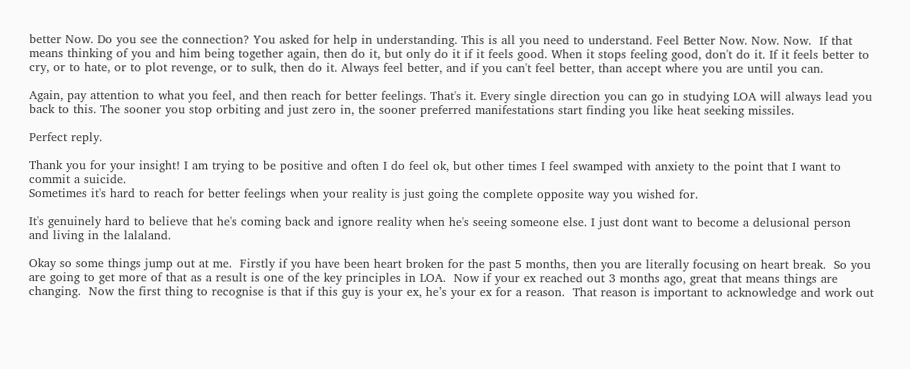better Now. Do you see the connection? You asked for help in understanding. This is all you need to understand. Feel Better Now. Now. Now.  If that means thinking of you and him being together again, then do it, but only do it if it feels good. When it stops feeling good, don't do it. If it feels better to cry, or to hate, or to plot revenge, or to sulk, then do it. Always feel better, and if you can't feel better, than accept where you are until you can.

Again, pay attention to what you feel, and then reach for better feelings. That's it. Every single direction you can go in studying LOA will always lead you back to this. The sooner you stop orbiting and just zero in, the sooner preferred manifestations start finding you like heat seeking missiles.

Perfect reply.

Thank you for your insight! I am trying to be positive and often I do feel ok, but other times I feel swamped with anxiety to the point that I want to commit a suicide.
Sometimes it's hard to reach for better feelings when your reality is just going the complete opposite way you wished for.

It's genuinely hard to believe that he's coming back and ignore reality when he's seeing someone else. I just dont want to become a delusional person and living in the lalaland.

Okay so some things jump out at me.  Firstly if you have been heart broken for the past 5 months, then you are literally focusing on heart break.  So you are going to get more of that as a result is one of the key principles in LOA.  Now if your ex reached out 3 months ago, great that means things are changing.  Now the first thing to recognise is that if this guy is your ex, he’s your ex for a reason.  That reason is important to acknowledge and work out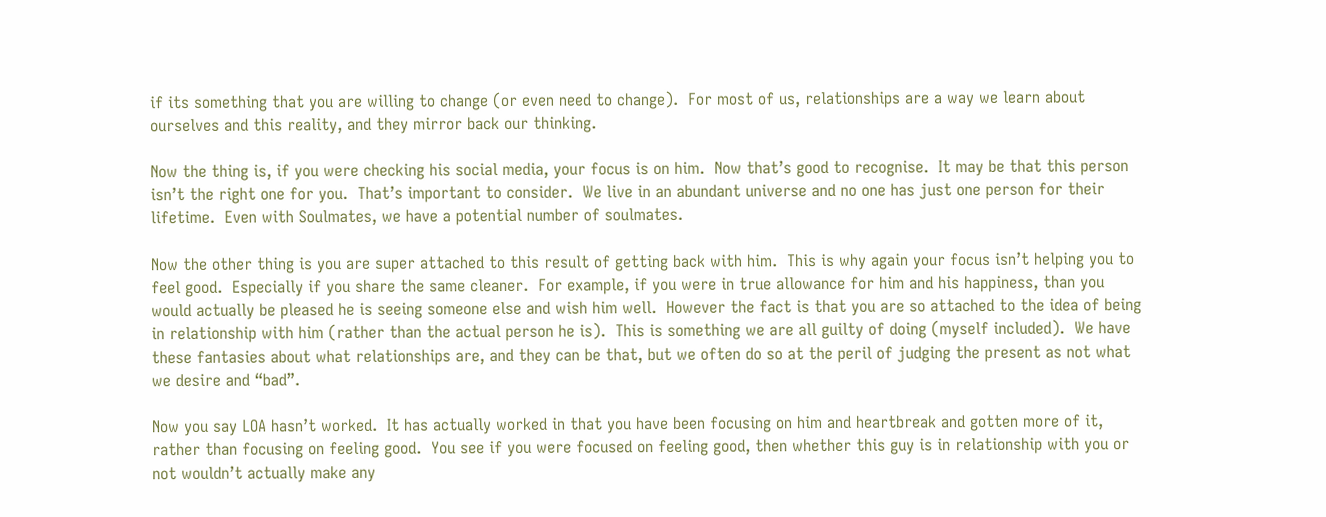if its something that you are willing to change (or even need to change).  For most of us, relationships are a way we learn about ourselves and this reality, and they mirror back our thinking.

Now the thing is, if you were checking his social media, your focus is on him.  Now that’s good to recognise.  It may be that this person isn’t the right one for you.  That’s important to consider.  We live in an abundant universe and no one has just one person for their lifetime.  Even with Soulmates, we have a potential number of soulmates.

Now the other thing is you are super attached to this result of getting back with him.  This is why again your focus isn’t helping you to feel good.  Especially if you share the same cleaner.  For example, if you were in true allowance for him and his happiness, than you would actually be pleased he is seeing someone else and wish him well.  However the fact is that you are so attached to the idea of being in relationship with him (rather than the actual person he is).  This is something we are all guilty of doing (myself included).  We have these fantasies about what relationships are, and they can be that, but we often do so at the peril of judging the present as not what we desire and “bad”.

Now you say LOA hasn’t worked.  It has actually worked in that you have been focusing on him and heartbreak and gotten more of it, rather than focusing on feeling good.  You see if you were focused on feeling good, then whether this guy is in relationship with you or not wouldn’t actually make any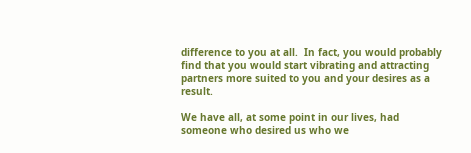difference to you at all.  In fact, you would probably find that you would start vibrating and attracting partners more suited to you and your desires as a result.

We have all, at some point in our lives, had someone who desired us who we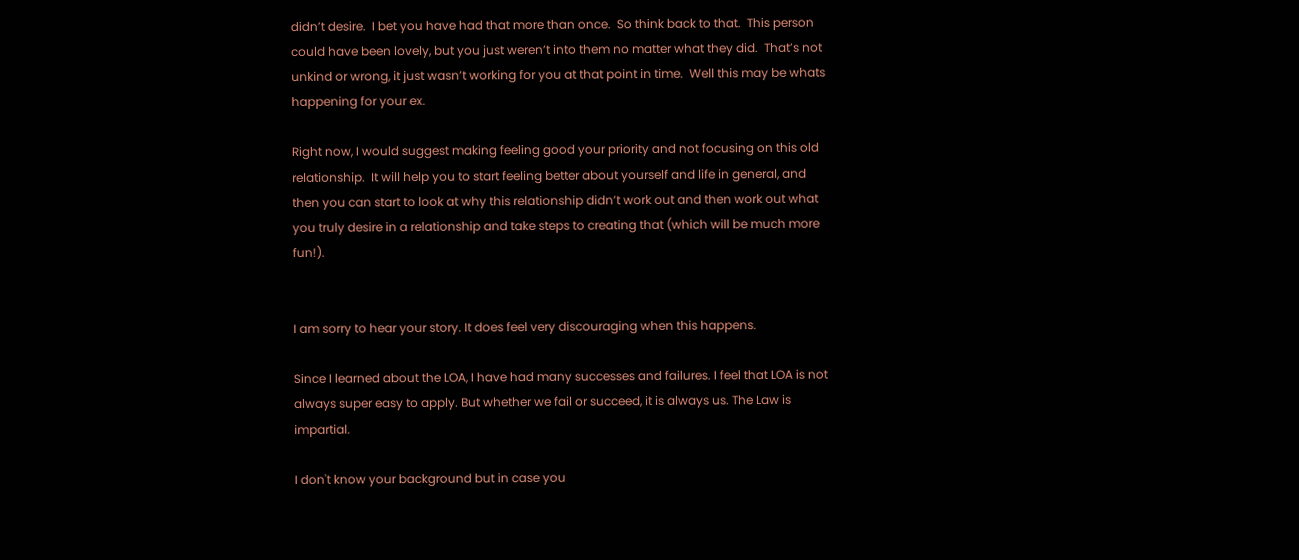didn’t desire.  I bet you have had that more than once.  So think back to that.  This person could have been lovely, but you just weren’t into them no matter what they did.  That’s not unkind or wrong, it just wasn’t working for you at that point in time.  Well this may be whats happening for your ex.

Right now, I would suggest making feeling good your priority and not focusing on this old relationship.  It will help you to start feeling better about yourself and life in general, and then you can start to look at why this relationship didn’t work out and then work out what you truly desire in a relationship and take steps to creating that (which will be much more fun!).


I am sorry to hear your story. It does feel very discouraging when this happens.

Since I learned about the LOA, I have had many successes and failures. I feel that LOA is not always super easy to apply. But whether we fail or succeed, it is always us. The Law is impartial.

I don't know your background but in case you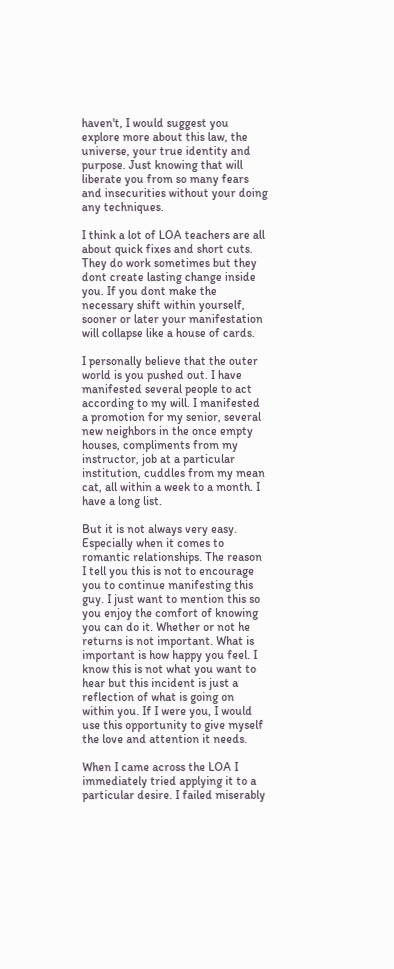haven't, I would suggest you explore more about this law, the universe, your true identity and purpose. Just knowing that will liberate you from so many fears and insecurities without your doing any techniques.

I think a lot of LOA teachers are all about quick fixes and short cuts. They do work sometimes but they dont create lasting change inside you. If you dont make the necessary shift within yourself, sooner or later your manifestation will collapse like a house of cards.

I personally believe that the outer world is you pushed out. I have manifested several people to act according to my will. I manifested a promotion for my senior, several new neighbors in the once empty houses, compliments from my instructor, job at a particular institution, cuddles from my mean cat, all within a week to a month. I have a long list.

But it is not always very easy. Especially when it comes to romantic relationships. The reason I tell you this is not to encourage you to continue manifesting this guy. I just want to mention this so you enjoy the comfort of knowing you can do it. Whether or not he returns is not important. What is important is how happy you feel. I know this is not what you want to hear but this incident is just a reflection of what is going on within you. If I were you, I would use this opportunity to give myself the love and attention it needs.

When I came across the LOA I immediately tried applying it to a particular desire. I failed miserably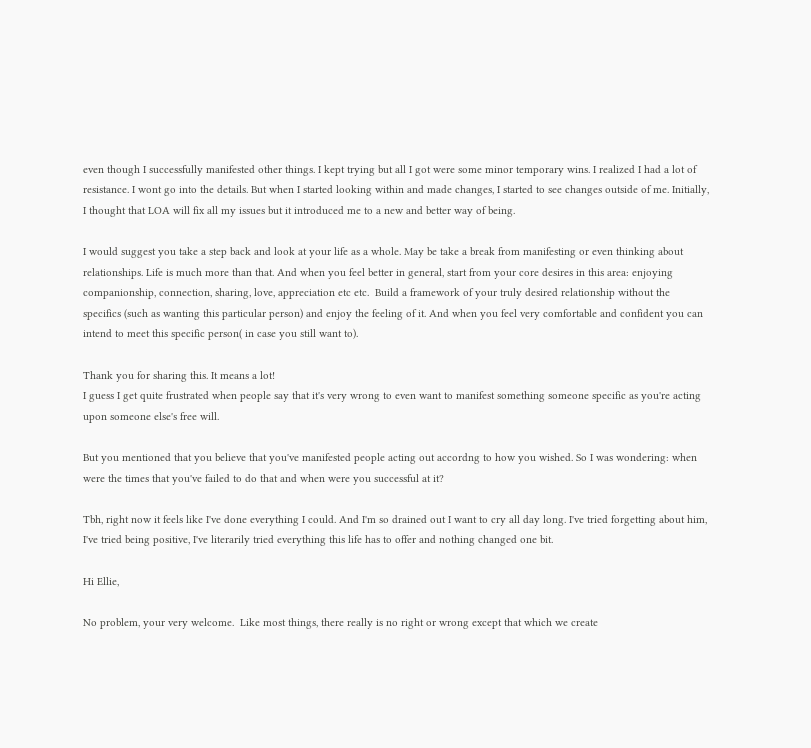even though I successfully manifested other things. I kept trying but all I got were some minor temporary wins. I realized I had a lot of resistance. I wont go into the details. But when I started looking within and made changes, I started to see changes outside of me. Initially, I thought that LOA will fix all my issues but it introduced me to a new and better way of being.

I would suggest you take a step back and look at your life as a whole. May be take a break from manifesting or even thinking about relationships. Life is much more than that. And when you feel better in general, start from your core desires in this area: enjoying companionship, connection, sharing, love, appreciation etc etc.  Build a framework of your truly desired relationship without the specifics (such as wanting this particular person) and enjoy the feeling of it. And when you feel very comfortable and confident you can intend to meet this specific person( in case you still want to).

Thank you for sharing this. It means a lot!
I guess I get quite frustrated when people say that it's very wrong to even want to manifest something someone specific as you're acting upon someone else's free will.

But you mentioned that you believe that you've manifested people acting out accordng to how you wished. So I was wondering: when were the times that you've failed to do that and when were you successful at it?

Tbh, right now it feels like I've done everything I could. And I'm so drained out I want to cry all day long. I've tried forgetting about him, I've tried being positive, I've literarily tried everything this life has to offer and nothing changed one bit.

Hi Ellie,

No problem, your very welcome.  Like most things, there really is no right or wrong except that which we create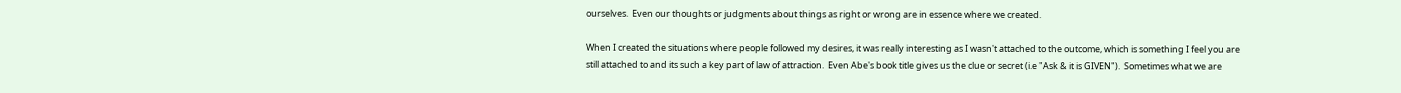ourselves.  Even our thoughts or judgments about things as right or wrong are in essence where we created.

When I created the situations where people followed my desires, it was really interesting as I wasn't attached to the outcome, which is something I feel you are still attached to and its such a key part of law of attraction.  Even Abe's book title gives us the clue or secret (i.e "Ask & it is GIVEN").  Sometimes what we are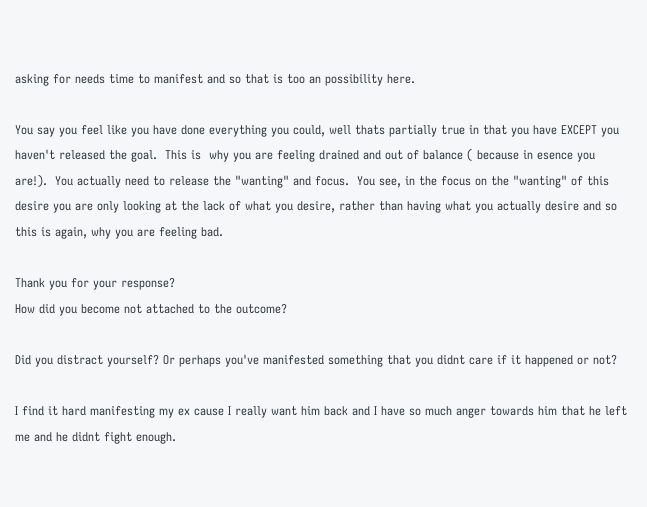asking for needs time to manifest and so that is too an possibility here.

You say you feel like you have done everything you could, well thats partially true in that you have EXCEPT you haven't released the goal.  This is  why you are feeling drained and out of balance ( because in esence you are!).  You actually need to release the "wanting" and focus.  You see, in the focus on the "wanting" of this desire you are only looking at the lack of what you desire, rather than having what you actually desire and so this is again, why you are feeling bad.

Thank you for your response?
How did you become not attached to the outcome?

Did you distract yourself? Or perhaps you've manifested something that you didnt care if it happened or not?

I find it hard manifesting my ex cause I really want him back and I have so much anger towards him that he left me and he didnt fight enough.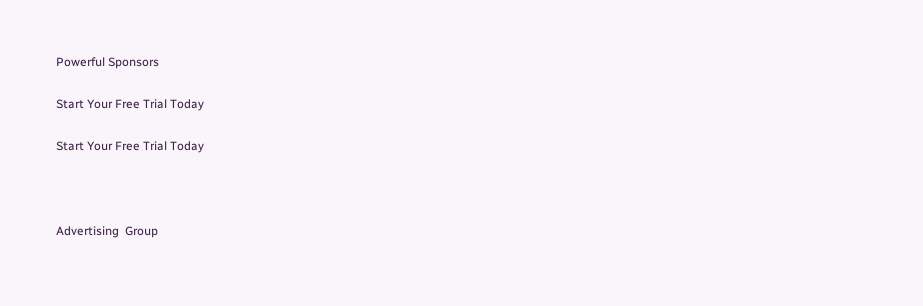Powerful Sponsors

Start Your Free Trial Today

Start Your Free Trial Today



Advertising  Group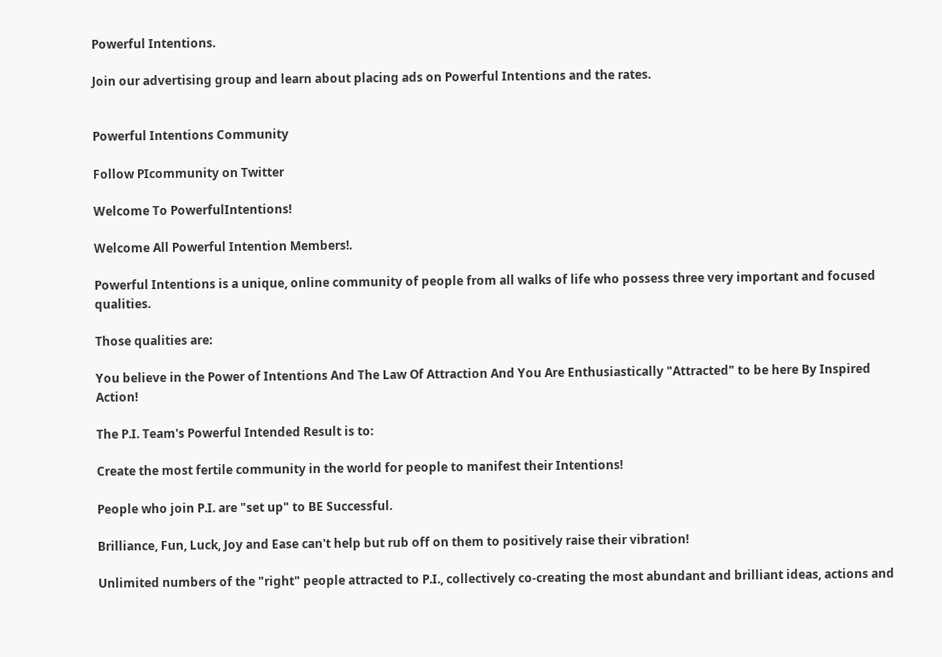Powerful Intentions.

Join our advertising group and learn about placing ads on Powerful Intentions and the rates.


Powerful Intentions Community

Follow PIcommunity on Twitter

Welcome To PowerfulIntentions!

Welcome All Powerful Intention Members!.

Powerful Intentions is a unique, online community of people from all walks of life who possess three very important and focused qualities.

Those qualities are:

You believe in the Power of Intentions And The Law Of Attraction And You Are Enthusiastically "Attracted" to be here By Inspired Action!

The P.I. Team's Powerful Intended Result is to:

Create the most fertile community in the world for people to manifest their Intentions!

People who join P.I. are "set up" to BE Successful.

Brilliance, Fun, Luck, Joy and Ease can't help but rub off on them to positively raise their vibration!

Unlimited numbers of the "right" people attracted to P.I., collectively co-creating the most abundant and brilliant ideas, actions and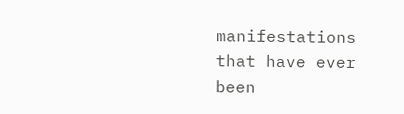manifestations that have ever been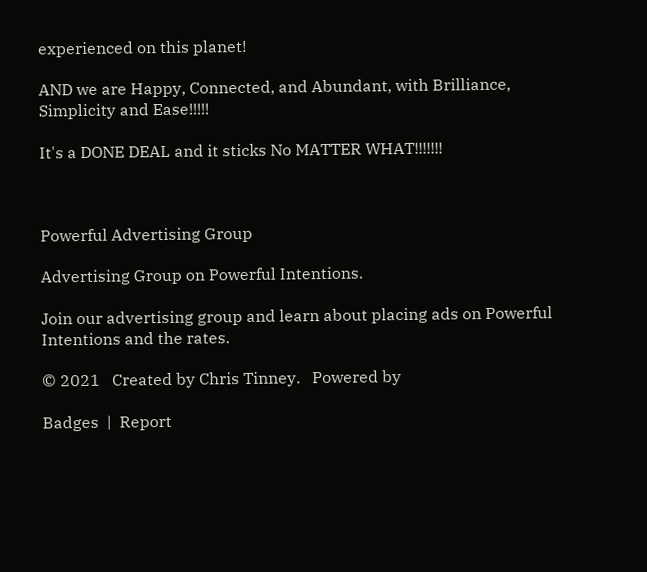experienced on this planet!

AND we are Happy, Connected, and Abundant, with Brilliance, Simplicity and Ease!!!!!

It's a DONE DEAL and it sticks No MATTER WHAT!!!!!!!



Powerful Advertising Group

Advertising Group on Powerful Intentions.

Join our advertising group and learn about placing ads on Powerful Intentions and the rates.

© 2021   Created by Chris Tinney.   Powered by

Badges  |  Report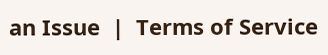an Issue  |  Terms of Service